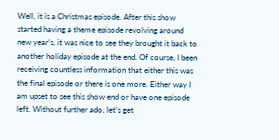Well, it is a Christmas episode. After this show started having a theme episode revolving around new year’s, it was nice to see they brought it back to another holiday episode at the end. Of course, I been receiving countless information that either this was the final episode or there is one more. Either way I am upset to see this show end or have one episode left. Without further ado, let’s get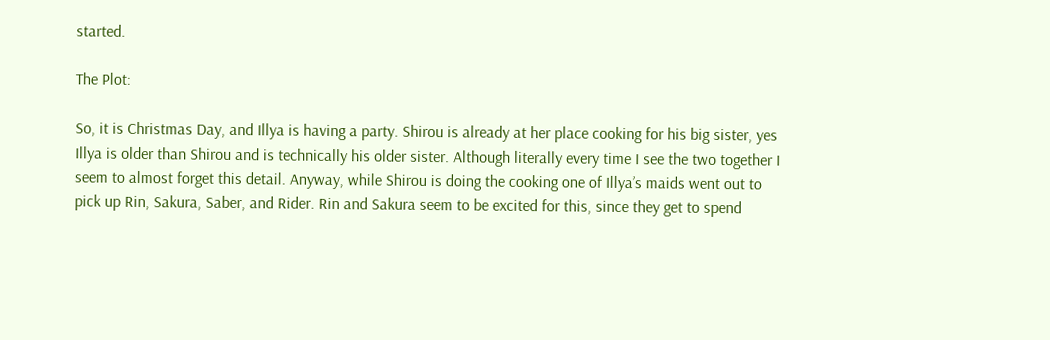started.

The Plot:

So, it is Christmas Day, and Illya is having a party. Shirou is already at her place cooking for his big sister, yes Illya is older than Shirou and is technically his older sister. Although literally every time I see the two together I seem to almost forget this detail. Anyway, while Shirou is doing the cooking one of Illya’s maids went out to pick up Rin, Sakura, Saber, and Rider. Rin and Sakura seem to be excited for this, since they get to spend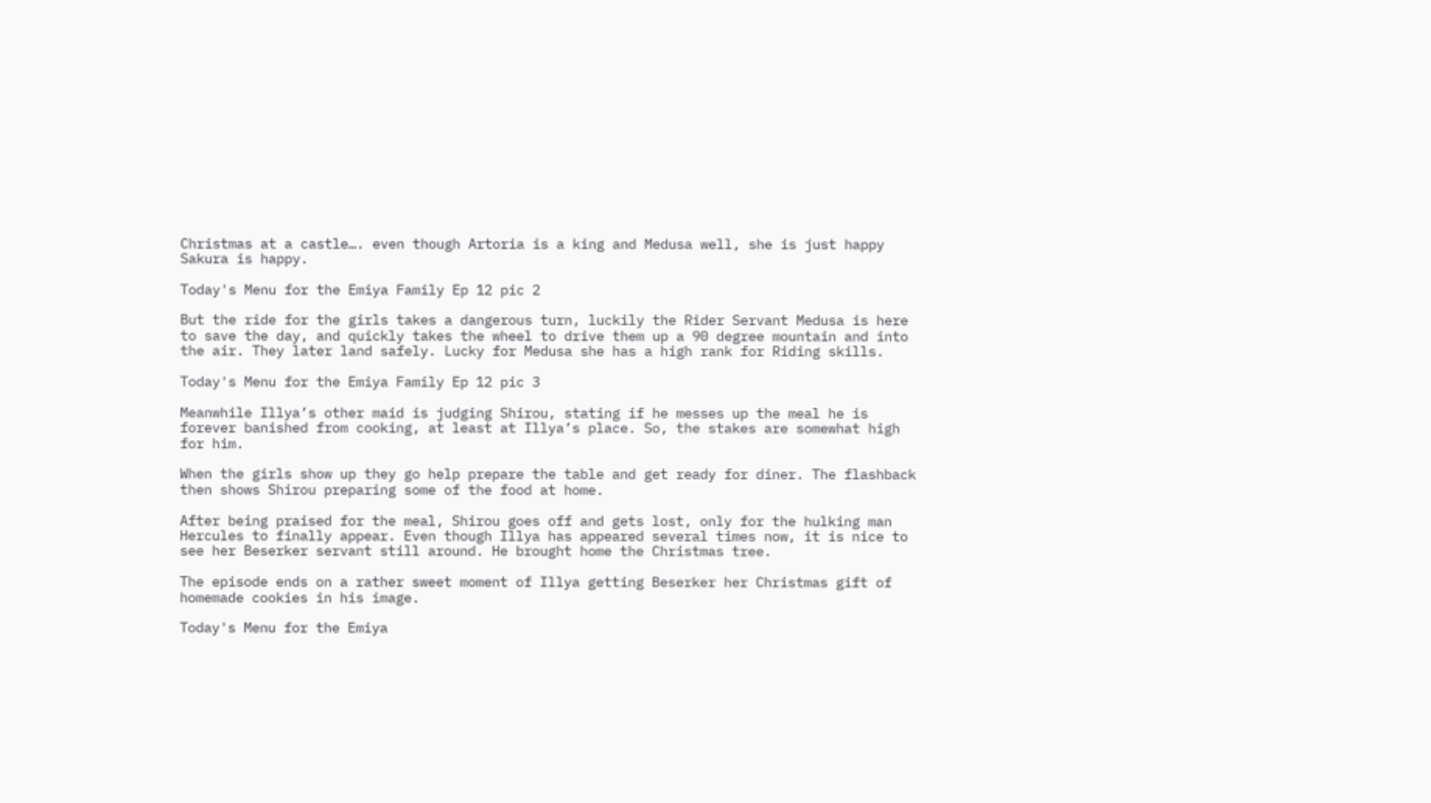Christmas at a castle…. even though Artoria is a king and Medusa well, she is just happy Sakura is happy.

Today's Menu for the Emiya Family Ep 12 pic 2

But the ride for the girls takes a dangerous turn, luckily the Rider Servant Medusa is here to save the day, and quickly takes the wheel to drive them up a 90 degree mountain and into the air. They later land safely. Lucky for Medusa she has a high rank for Riding skills.

Today's Menu for the Emiya Family Ep 12 pic 3

Meanwhile Illya’s other maid is judging Shirou, stating if he messes up the meal he is forever banished from cooking, at least at Illya’s place. So, the stakes are somewhat high for him.

When the girls show up they go help prepare the table and get ready for diner. The flashback then shows Shirou preparing some of the food at home.

After being praised for the meal, Shirou goes off and gets lost, only for the hulking man Hercules to finally appear. Even though Illya has appeared several times now, it is nice to see her Beserker servant still around. He brought home the Christmas tree.

The episode ends on a rather sweet moment of Illya getting Beserker her Christmas gift of homemade cookies in his image.

Today's Menu for the Emiya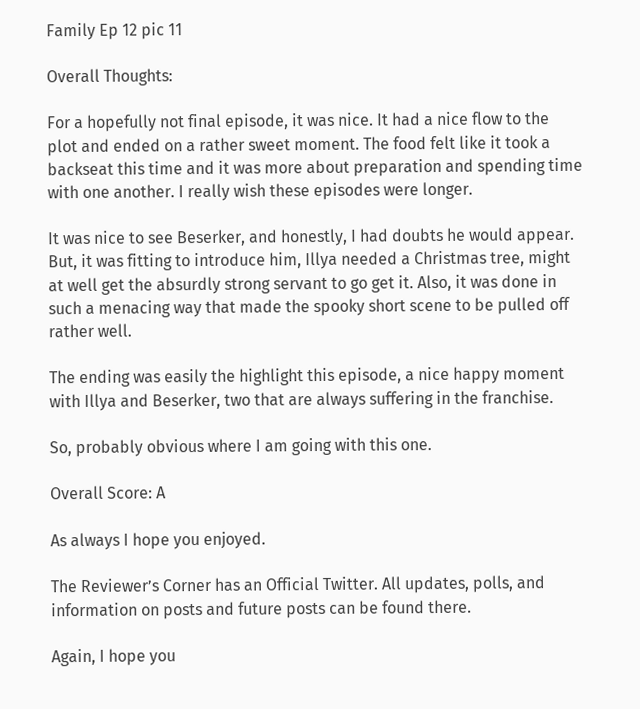Family Ep 12 pic 11

Overall Thoughts:

For a hopefully not final episode, it was nice. It had a nice flow to the plot and ended on a rather sweet moment. The food felt like it took a backseat this time and it was more about preparation and spending time with one another. I really wish these episodes were longer.

It was nice to see Beserker, and honestly, I had doubts he would appear. But, it was fitting to introduce him, Illya needed a Christmas tree, might at well get the absurdly strong servant to go get it. Also, it was done in such a menacing way that made the spooky short scene to be pulled off rather well.

The ending was easily the highlight this episode, a nice happy moment with Illya and Beserker, two that are always suffering in the franchise.

So, probably obvious where I am going with this one.

Overall Score: A

As always I hope you enjoyed.

The Reviewer’s Corner has an Official Twitter. All updates, polls, and information on posts and future posts can be found there.

Again, I hope you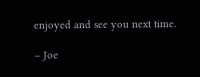enjoyed and see you next time.

– Joe